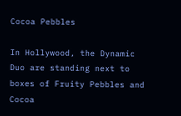Cocoa Pebbles

In Hollywood, the Dynamic Duo are standing next to boxes of Fruity Pebbles and Cocoa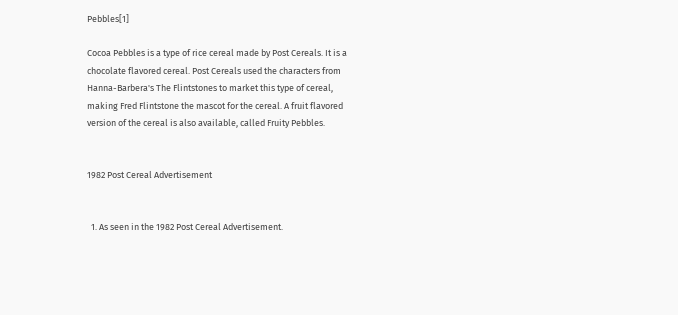Pebbles[1]

Cocoa Pebbles is a type of rice cereal made by Post Cereals. It is a chocolate flavored cereal. Post Cereals used the characters from Hanna-Barbera's The Flintstones to market this type of cereal, making Fred Flintstone the mascot for the cereal. A fruit flavored version of the cereal is also available, called Fruity Pebbles.


1982 Post Cereal Advertisement


  1. As seen in the 1982 Post Cereal Advertisement.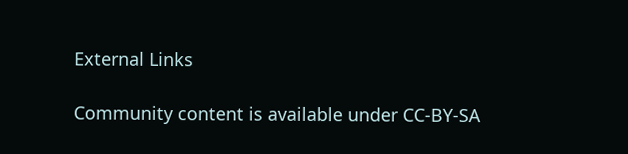External Links

Community content is available under CC-BY-SA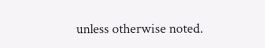unless otherwise noted.